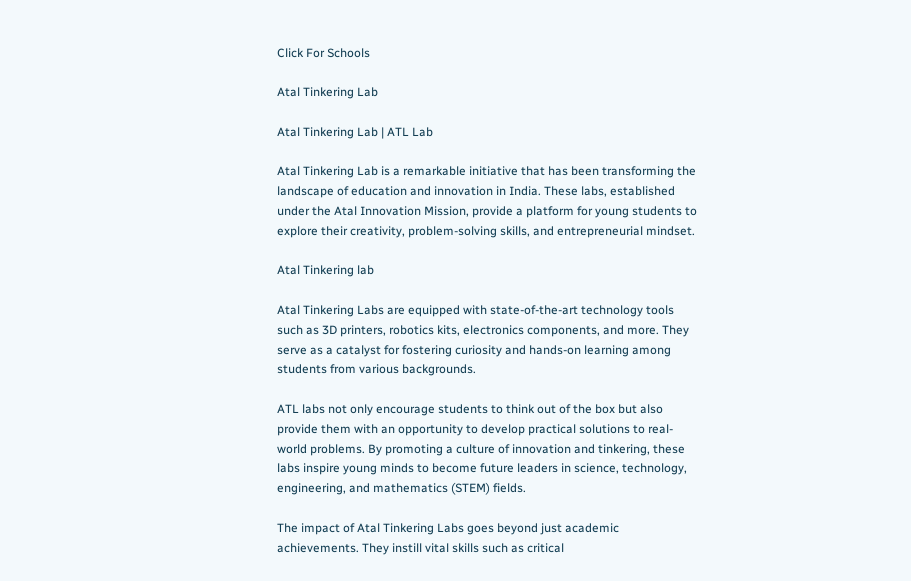Click For Schools

Atal Tinkering Lab

Atal Tinkering Lab | ATL Lab

Atal Tinkering Lab is a remarkable initiative that has been transforming the landscape of education and innovation in India. These labs, established under the Atal Innovation Mission, provide a platform for young students to explore their creativity, problem-solving skills, and entrepreneurial mindset.

Atal Tinkering lab

Atal Tinkering Labs are equipped with state-of-the-art technology tools such as 3D printers, robotics kits, electronics components, and more. They serve as a catalyst for fostering curiosity and hands-on learning among students from various backgrounds.

ATL labs not only encourage students to think out of the box but also provide them with an opportunity to develop practical solutions to real-world problems. By promoting a culture of innovation and tinkering, these labs inspire young minds to become future leaders in science, technology, engineering, and mathematics (STEM) fields.

The impact of Atal Tinkering Labs goes beyond just academic achievements. They instill vital skills such as critical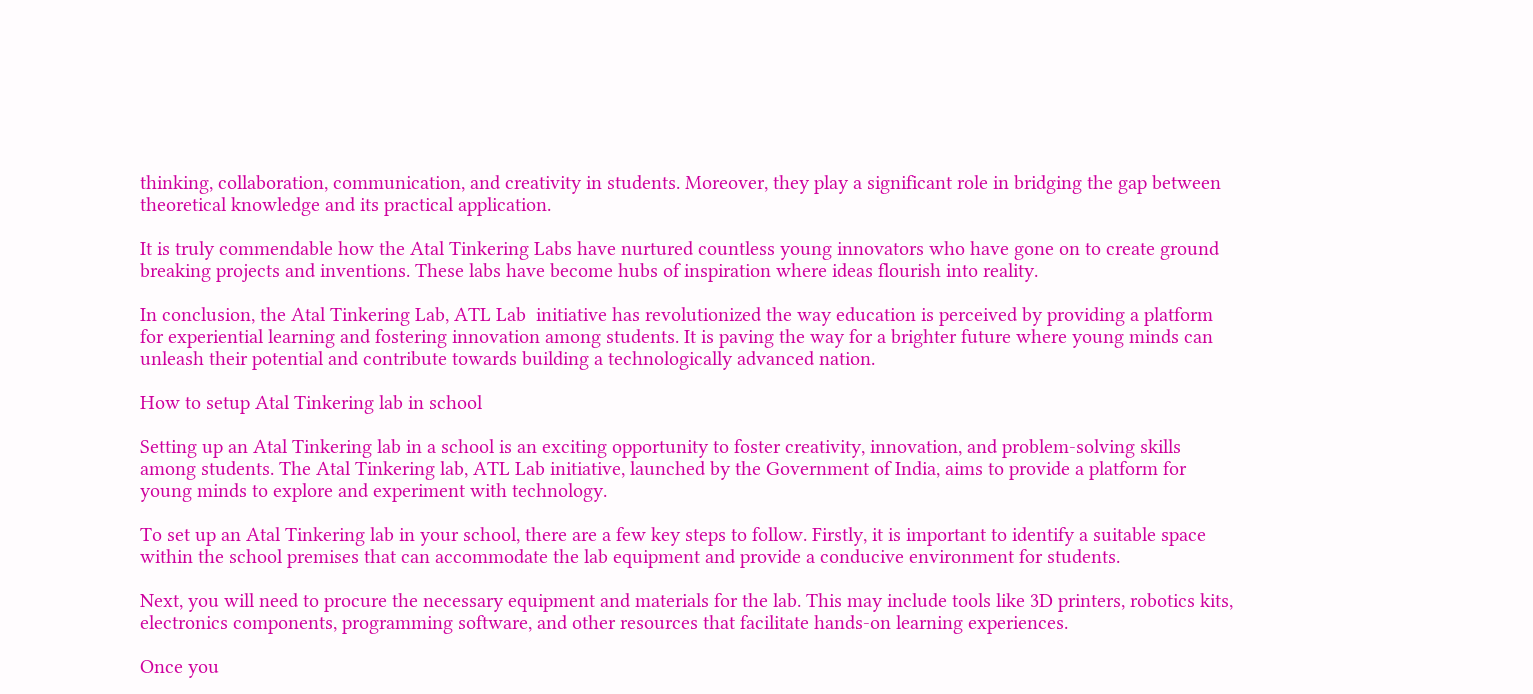thinking, collaboration, communication, and creativity in students. Moreover, they play a significant role in bridging the gap between theoretical knowledge and its practical application.

It is truly commendable how the Atal Tinkering Labs have nurtured countless young innovators who have gone on to create ground breaking projects and inventions. These labs have become hubs of inspiration where ideas flourish into reality.

In conclusion, the Atal Tinkering Lab, ATL Lab  initiative has revolutionized the way education is perceived by providing a platform for experiential learning and fostering innovation among students. It is paving the way for a brighter future where young minds can unleash their potential and contribute towards building a technologically advanced nation.

How to setup Atal Tinkering lab in school

Setting up an Atal Tinkering lab in a school is an exciting opportunity to foster creativity, innovation, and problem-solving skills among students. The Atal Tinkering lab, ATL Lab initiative, launched by the Government of India, aims to provide a platform for young minds to explore and experiment with technology.

To set up an Atal Tinkering lab in your school, there are a few key steps to follow. Firstly, it is important to identify a suitable space within the school premises that can accommodate the lab equipment and provide a conducive environment for students.

Next, you will need to procure the necessary equipment and materials for the lab. This may include tools like 3D printers, robotics kits, electronics components, programming software, and other resources that facilitate hands-on learning experiences.

Once you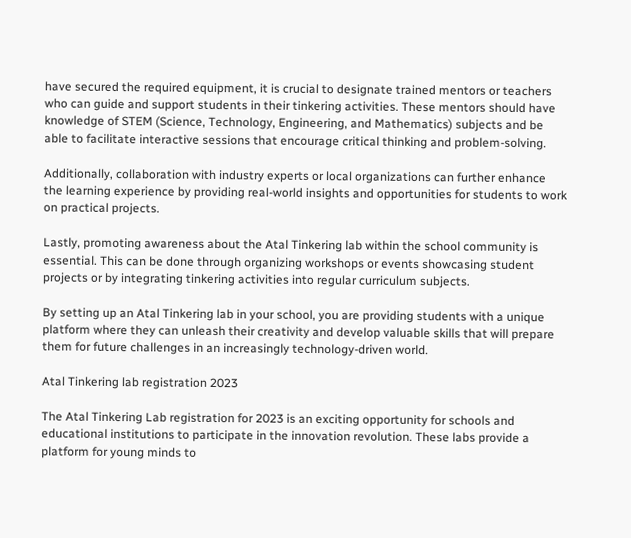have secured the required equipment, it is crucial to designate trained mentors or teachers who can guide and support students in their tinkering activities. These mentors should have knowledge of STEM (Science, Technology, Engineering, and Mathematics) subjects and be able to facilitate interactive sessions that encourage critical thinking and problem-solving.

Additionally, collaboration with industry experts or local organizations can further enhance the learning experience by providing real-world insights and opportunities for students to work on practical projects.

Lastly, promoting awareness about the Atal Tinkering lab within the school community is essential. This can be done through organizing workshops or events showcasing student projects or by integrating tinkering activities into regular curriculum subjects.

By setting up an Atal Tinkering lab in your school, you are providing students with a unique platform where they can unleash their creativity and develop valuable skills that will prepare them for future challenges in an increasingly technology-driven world.

Atal Tinkering lab registration 2023

The Atal Tinkering Lab registration for 2023 is an exciting opportunity for schools and educational institutions to participate in the innovation revolution. These labs provide a platform for young minds to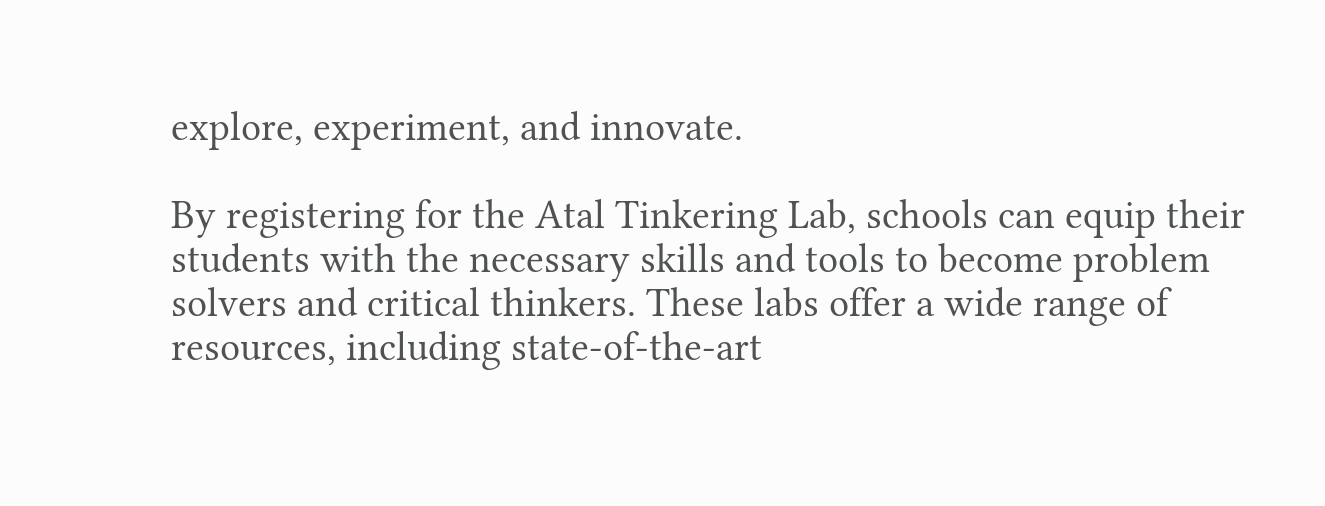explore, experiment, and innovate.

By registering for the Atal Tinkering Lab, schools can equip their students with the necessary skills and tools to become problem solvers and critical thinkers. These labs offer a wide range of resources, including state-of-the-art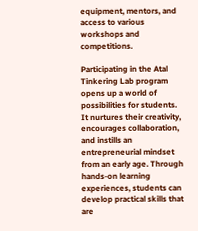equipment, mentors, and access to various workshops and competitions.

Participating in the Atal Tinkering Lab program opens up a world of possibilities for students. It nurtures their creativity, encourages collaboration, and instills an entrepreneurial mindset from an early age. Through hands-on learning experiences, students can develop practical skills that are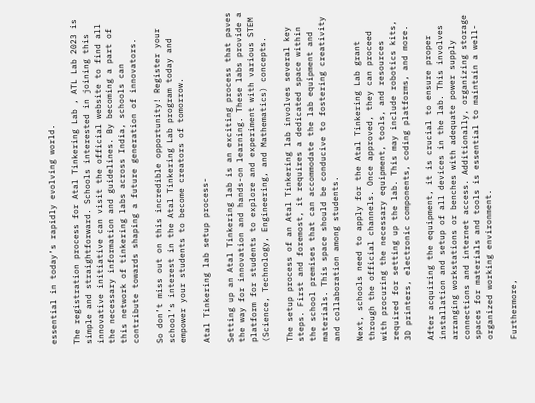essential in today’s rapidly evolving world.

The registration process for Atal Tinkering Lab , ATL Lab 2023 is simple and straightforward. Schools interested in joining this innovative initiative can visit the official website to find all the necessary information and guidelines. By becoming a part of this network of tinkering labs across India, schools can contribute towards shaping a future generation of innovators.

So don’t miss out on this incredible opportunity! Register your school’s interest in the Atal Tinkering Lab program today and empower your students to become creators of tomorrow.

Atal Tinkering lab setup process-

Setting up an Atal Tinkering lab is an exciting process that paves the way for innovation and hands-on learning. These labs provide a platform for students to explore and experiment with various STEM (Science, Technology, Engineering, and Mathematics) concepts.

The setup process of an Atal Tinkering lab involves several key steps. First and foremost, it requires a dedicated space within the school premises that can accommodate the lab equipment and materials. This space should be conducive to fostering creativity and collaboration among students.

Next, schools need to apply for the Atal Tinkering Lab grant through the official channels. Once approved, they can proceed with procuring the necessary equipment, tools, and resources required for setting up the lab. This may include robotics kits, 3D printers, electronic components, coding platforms, and more.

After acquiring the equipment, it is crucial to ensure proper installation and setup of all devices in the lab. This involves arranging workstations or benches with adequate power supply connections and internet access. Additionally, organizing storage spaces for materials and tools is essential to maintain a well-organized working environment.

Furthermore,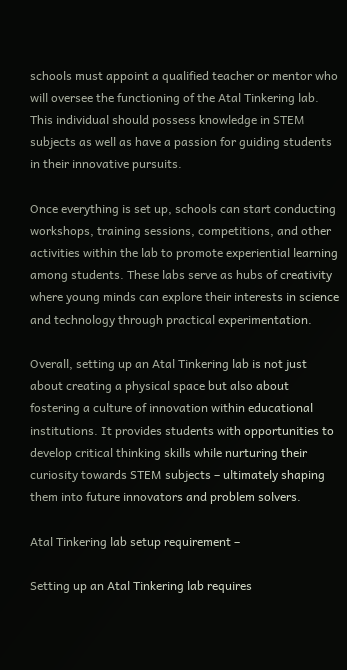schools must appoint a qualified teacher or mentor who will oversee the functioning of the Atal Tinkering lab. This individual should possess knowledge in STEM subjects as well as have a passion for guiding students in their innovative pursuits.

Once everything is set up, schools can start conducting workshops, training sessions, competitions, and other activities within the lab to promote experiential learning among students. These labs serve as hubs of creativity where young minds can explore their interests in science and technology through practical experimentation.

Overall, setting up an Atal Tinkering lab is not just about creating a physical space but also about fostering a culture of innovation within educational institutions. It provides students with opportunities to develop critical thinking skills while nurturing their curiosity towards STEM subjects – ultimately shaping them into future innovators and problem solvers.

Atal Tinkering lab setup requirement –

Setting up an Atal Tinkering lab requires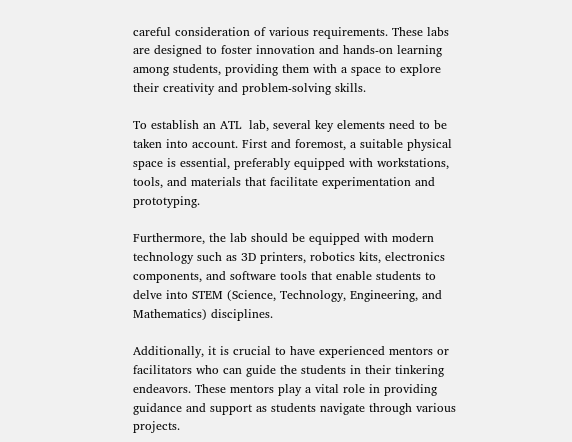careful consideration of various requirements. These labs are designed to foster innovation and hands-on learning among students, providing them with a space to explore their creativity and problem-solving skills.

To establish an ATL  lab, several key elements need to be taken into account. First and foremost, a suitable physical space is essential, preferably equipped with workstations, tools, and materials that facilitate experimentation and prototyping.

Furthermore, the lab should be equipped with modern technology such as 3D printers, robotics kits, electronics components, and software tools that enable students to delve into STEM (Science, Technology, Engineering, and Mathematics) disciplines.

Additionally, it is crucial to have experienced mentors or facilitators who can guide the students in their tinkering endeavors. These mentors play a vital role in providing guidance and support as students navigate through various projects.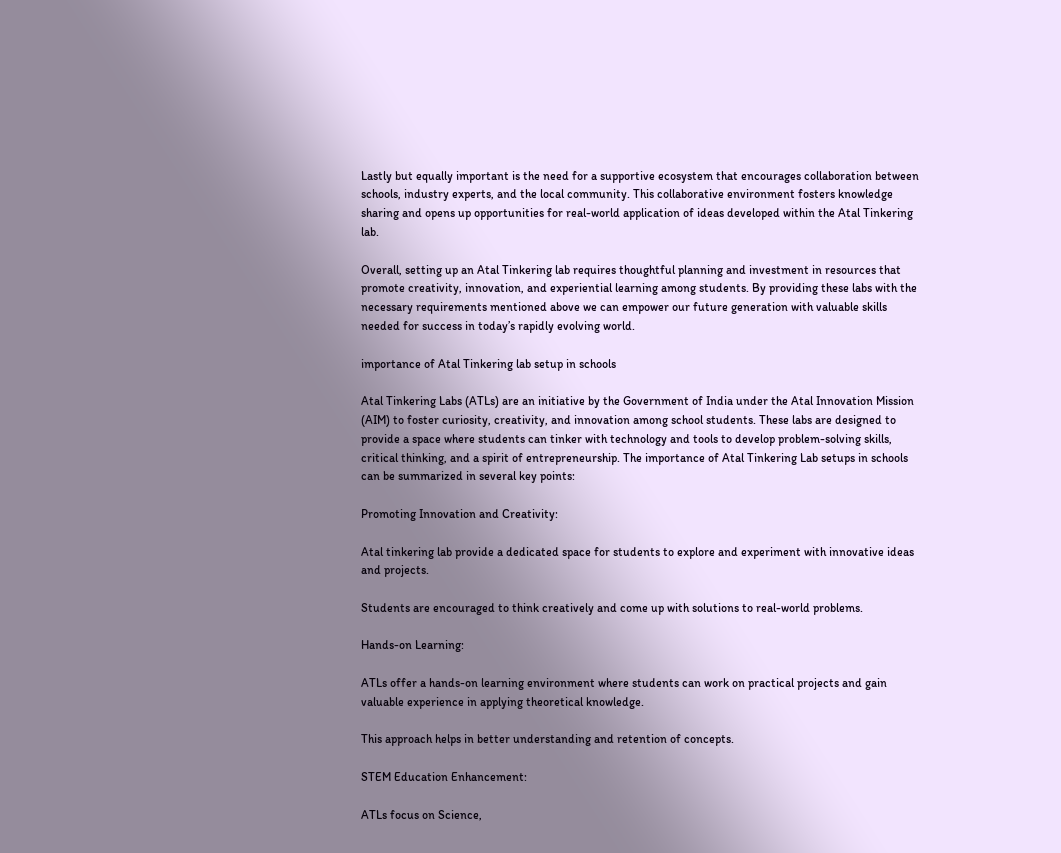Lastly but equally important is the need for a supportive ecosystem that encourages collaboration between schools, industry experts, and the local community. This collaborative environment fosters knowledge sharing and opens up opportunities for real-world application of ideas developed within the Atal Tinkering lab.

Overall, setting up an Atal Tinkering lab requires thoughtful planning and investment in resources that promote creativity, innovation, and experiential learning among students. By providing these labs with the necessary requirements mentioned above we can empower our future generation with valuable skills needed for success in today’s rapidly evolving world.

importance of Atal Tinkering lab setup in schools

Atal Tinkering Labs (ATLs) are an initiative by the Government of India under the Atal Innovation Mission (AIM) to foster curiosity, creativity, and innovation among school students. These labs are designed to provide a space where students can tinker with technology and tools to develop problem-solving skills, critical thinking, and a spirit of entrepreneurship. The importance of Atal Tinkering Lab setups in schools can be summarized in several key points:

Promoting Innovation and Creativity:

Atal tinkering lab provide a dedicated space for students to explore and experiment with innovative ideas and projects.

Students are encouraged to think creatively and come up with solutions to real-world problems.

Hands-on Learning:

ATLs offer a hands-on learning environment where students can work on practical projects and gain valuable experience in applying theoretical knowledge.

This approach helps in better understanding and retention of concepts.

STEM Education Enhancement:

ATLs focus on Science,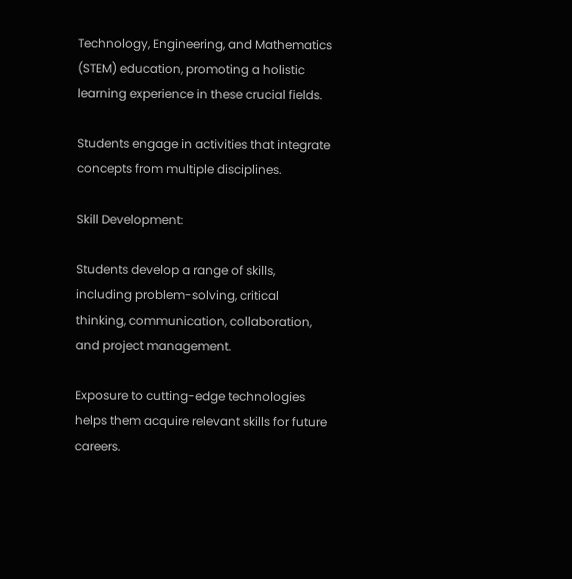Technology, Engineering, and Mathematics (STEM) education, promoting a holistic learning experience in these crucial fields.

Students engage in activities that integrate concepts from multiple disciplines.

Skill Development:

Students develop a range of skills, including problem-solving, critical thinking, communication, collaboration, and project management.

Exposure to cutting-edge technologies helps them acquire relevant skills for future careers.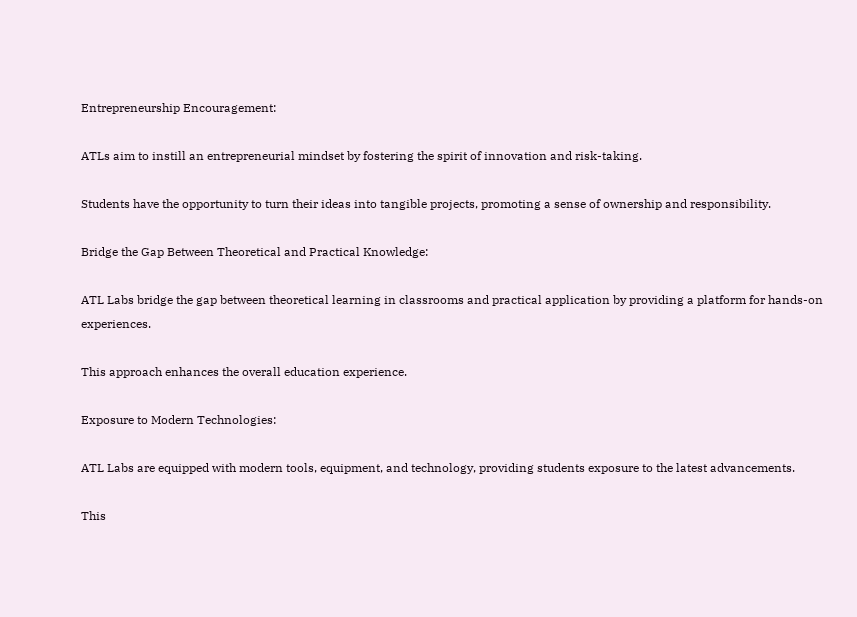Entrepreneurship Encouragement:

ATLs aim to instill an entrepreneurial mindset by fostering the spirit of innovation and risk-taking.

Students have the opportunity to turn their ideas into tangible projects, promoting a sense of ownership and responsibility.

Bridge the Gap Between Theoretical and Practical Knowledge:

ATL Labs bridge the gap between theoretical learning in classrooms and practical application by providing a platform for hands-on experiences.

This approach enhances the overall education experience.

Exposure to Modern Technologies:

ATL Labs are equipped with modern tools, equipment, and technology, providing students exposure to the latest advancements.

This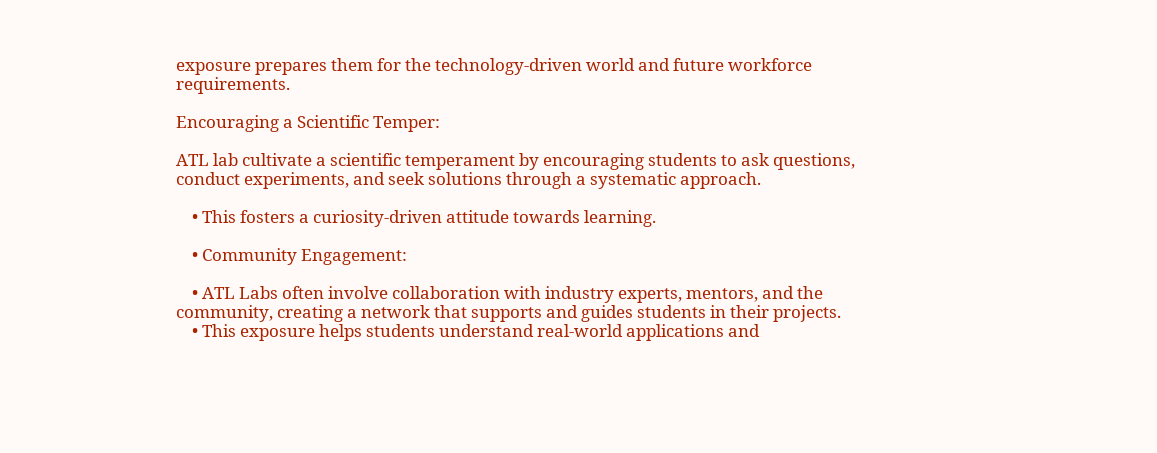exposure prepares them for the technology-driven world and future workforce requirements.

Encouraging a Scientific Temper:

ATL lab cultivate a scientific temperament by encouraging students to ask questions, conduct experiments, and seek solutions through a systematic approach.

    • This fosters a curiosity-driven attitude towards learning.

    • Community Engagement:

    • ATL Labs often involve collaboration with industry experts, mentors, and the community, creating a network that supports and guides students in their projects.
    • This exposure helps students understand real-world applications and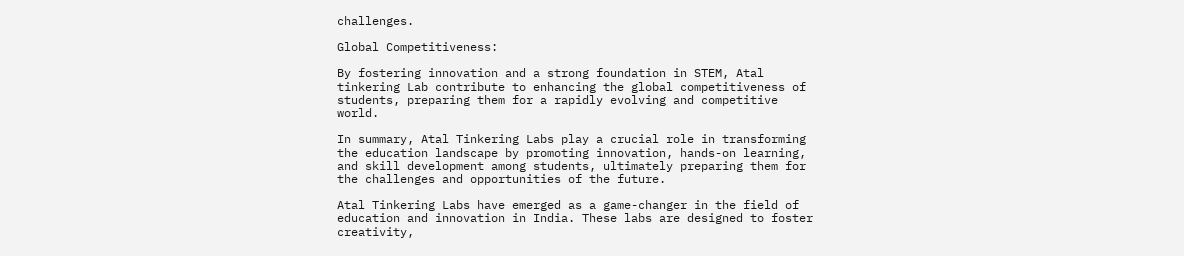challenges.

Global Competitiveness:

By fostering innovation and a strong foundation in STEM, Atal tinkering Lab contribute to enhancing the global competitiveness of students, preparing them for a rapidly evolving and competitive world.

In summary, Atal Tinkering Labs play a crucial role in transforming the education landscape by promoting innovation, hands-on learning, and skill development among students, ultimately preparing them for the challenges and opportunities of the future.

Atal Tinkering Labs have emerged as a game-changer in the field of education and innovation in India. These labs are designed to foster creativity,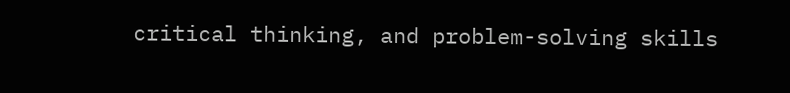critical thinking, and problem-solving skills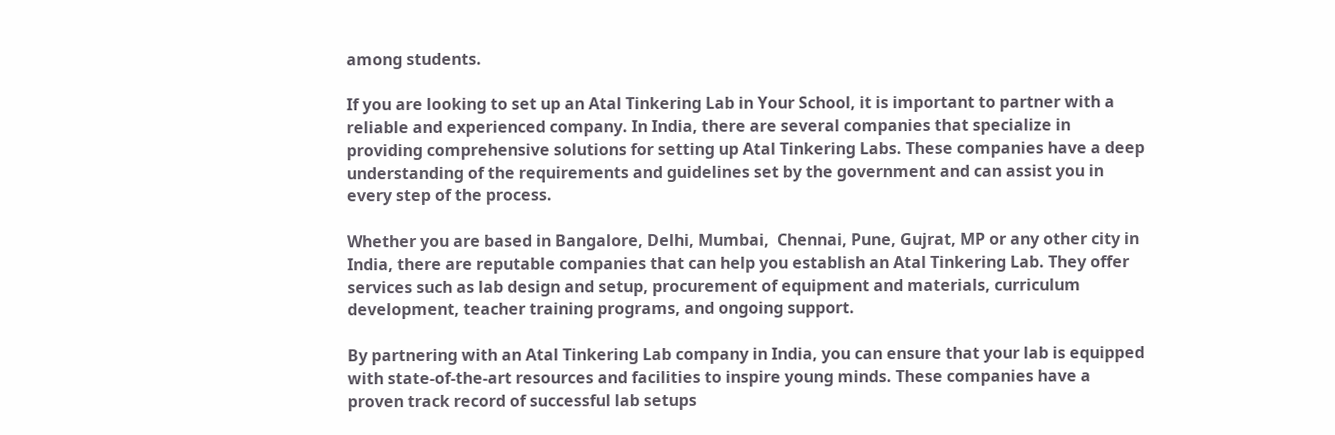among students.

If you are looking to set up an Atal Tinkering Lab in Your School, it is important to partner with a reliable and experienced company. In India, there are several companies that specialize in providing comprehensive solutions for setting up Atal Tinkering Labs. These companies have a deep understanding of the requirements and guidelines set by the government and can assist you in every step of the process.

Whether you are based in Bangalore, Delhi, Mumbai,  Chennai, Pune, Gujrat, MP or any other city in India, there are reputable companies that can help you establish an Atal Tinkering Lab. They offer services such as lab design and setup, procurement of equipment and materials, curriculum development, teacher training programs, and ongoing support.

By partnering with an Atal Tinkering Lab company in India, you can ensure that your lab is equipped with state-of-the-art resources and facilities to inspire young minds. These companies have a proven track record of successful lab setups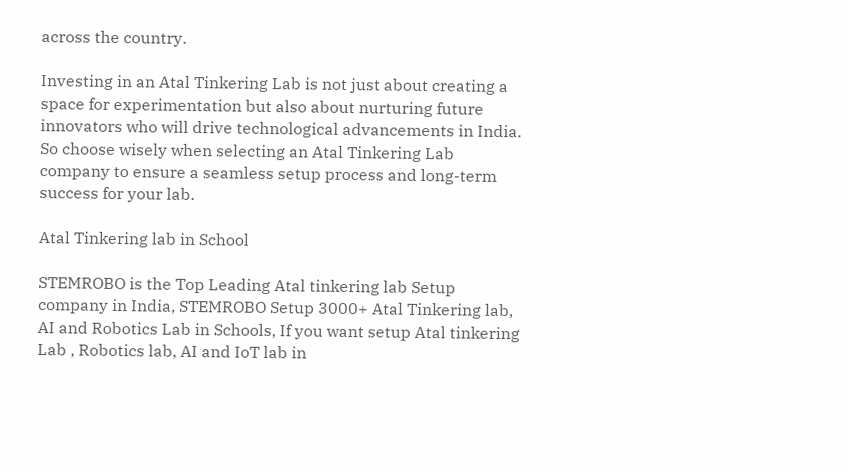across the country.

Investing in an Atal Tinkering Lab is not just about creating a space for experimentation but also about nurturing future innovators who will drive technological advancements in India. So choose wisely when selecting an Atal Tinkering Lab company to ensure a seamless setup process and long-term success for your lab.

Atal Tinkering lab in School

STEMROBO is the Top Leading Atal tinkering lab Setup company in India, STEMROBO Setup 3000+ Atal Tinkering lab, AI and Robotics Lab in Schools, If you want setup Atal tinkering Lab , Robotics lab, AI and IoT lab in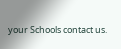your Schools contact us.